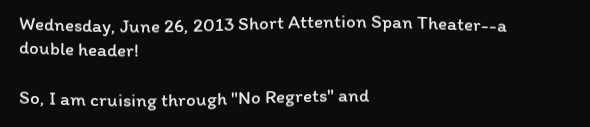Wednesday, June 26, 2013 Short Attention Span Theater--a double header!

So, I am cruising through "No Regrets" and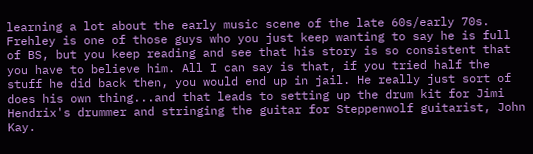learning a lot about the early music scene of the late 60s/early 70s. Frehley is one of those guys who you just keep wanting to say he is full of BS, but you keep reading and see that his story is so consistent that you have to believe him. All I can say is that, if you tried half the stuff he did back then, you would end up in jail. He really just sort of does his own thing...and that leads to setting up the drum kit for Jimi Hendrix's drummer and stringing the guitar for Steppenwolf guitarist, John Kay.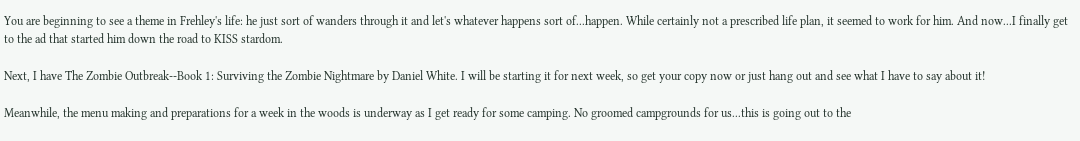You are beginning to see a theme in Frehley's life: he just sort of wanders through it and let's whatever happens sort of...happen. While certainly not a prescribed life plan, it seemed to work for him. And now...I finally get to the ad that started him down the road to KISS stardom.

Next, I have The Zombie Outbreak--Book 1: Surviving the Zombie Nightmare by Daniel White. I will be starting it for next week, so get your copy now or just hang out and see what I have to say about it!

Meanwhile, the menu making and preparations for a week in the woods is underway as I get ready for some camping. No groomed campgrounds for us...this is going out to the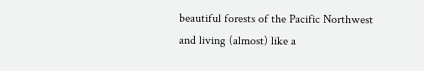beautiful forests of the Pacific Northwest and living (almost) like a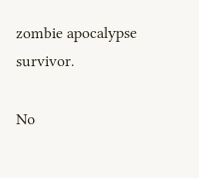zombie apocalypse survivor.

No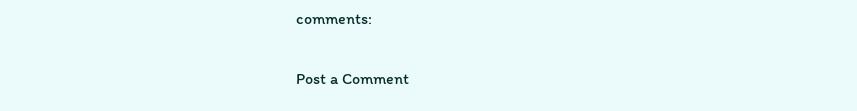comments:

Post a Comment